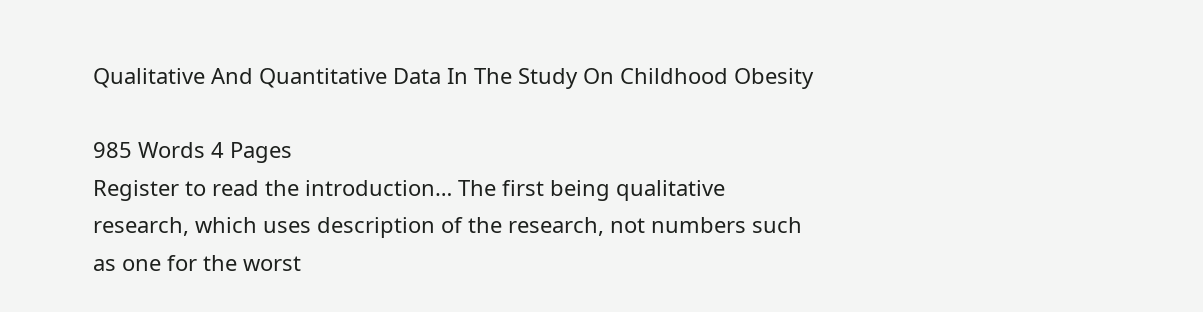Qualitative And Quantitative Data In The Study On Childhood Obesity

985 Words 4 Pages
Register to read the introduction… The first being qualitative research, which uses description of the research, not numbers such as one for the worst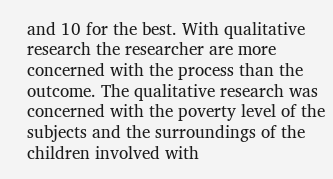and 10 for the best. With qualitative research the researcher are more concerned with the process than the outcome. The qualitative research was concerned with the poverty level of the subjects and the surroundings of the children involved with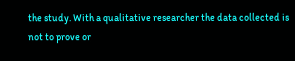the study. With a qualitative researcher the data collected is not to prove or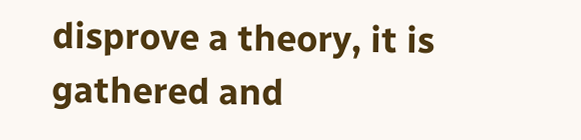disprove a theory, it is gathered and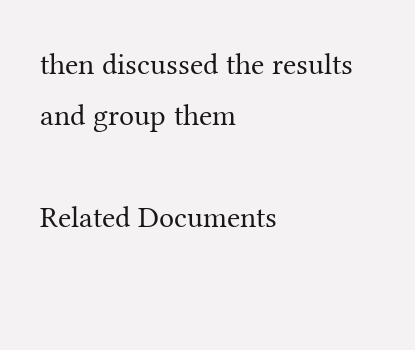then discussed the results and group them

Related Documents